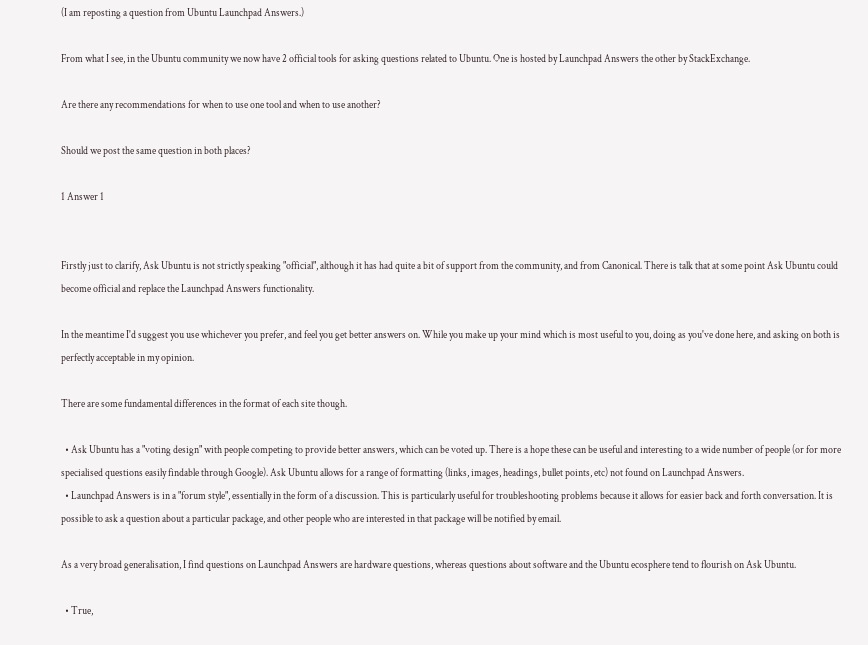(I am reposting a question from Ubuntu Launchpad Answers.)

From what I see, in the Ubuntu community we now have 2 official tools for asking questions related to Ubuntu. One is hosted by Launchpad Answers the other by StackExchange.

Are there any recommendations for when to use one tool and when to use another?

Should we post the same question in both places?

1 Answer 1


Firstly just to clarify, Ask Ubuntu is not strictly speaking "official", although it has had quite a bit of support from the community, and from Canonical. There is talk that at some point Ask Ubuntu could become official and replace the Launchpad Answers functionality.

In the meantime I'd suggest you use whichever you prefer, and feel you get better answers on. While you make up your mind which is most useful to you, doing as you've done here, and asking on both is perfectly acceptable in my opinion.

There are some fundamental differences in the format of each site though.

  • Ask Ubuntu has a "voting design" with people competing to provide better answers, which can be voted up. There is a hope these can be useful and interesting to a wide number of people (or for more specialised questions easily findable through Google). Ask Ubuntu allows for a range of formatting (links, images, headings, bullet points, etc) not found on Launchpad Answers.
  • Launchpad Answers is in a "forum style", essentially in the form of a discussion. This is particularly useful for troubleshooting problems because it allows for easier back and forth conversation. It is possible to ask a question about a particular package, and other people who are interested in that package will be notified by email.

As a very broad generalisation, I find questions on Launchpad Answers are hardware questions, whereas questions about software and the Ubuntu ecosphere tend to flourish on Ask Ubuntu.

  • True,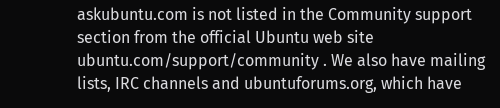askubuntu.com is not listed in the Community support section from the official Ubuntu web site ubuntu.com/support/community . We also have mailing lists, IRC channels and ubuntuforums.org, which have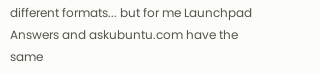different formats... but for me Launchpad Answers and askubuntu.com have the same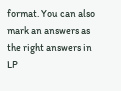format. You can also mark an answers as the right answers in LP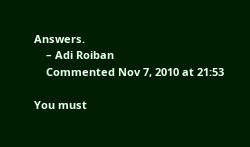Answers.
    – Adi Roiban
    Commented Nov 7, 2010 at 21:53

You must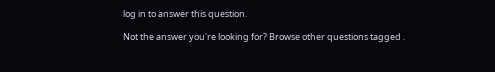log in to answer this question.

Not the answer you're looking for? Browse other questions tagged .